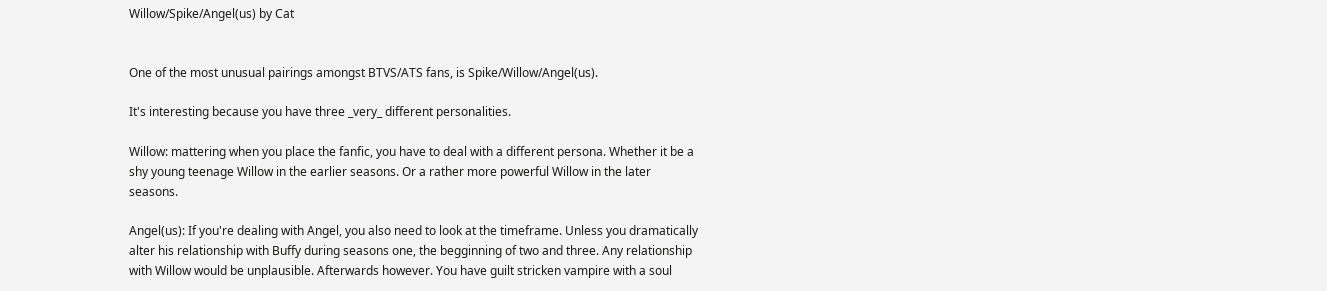Willow/Spike/Angel(us) by Cat


One of the most unusual pairings amongst BTVS/ATS fans, is Spike/Willow/Angel(us).

It's interesting because you have three _very_ different personalities.

Willow: mattering when you place the fanfic, you have to deal with a different persona. Whether it be a shy young teenage Willow in the earlier seasons. Or a rather more powerful Willow in the later seasons.

Angel(us): If you're dealing with Angel, you also need to look at the timeframe. Unless you dramatically alter his relationship with Buffy during seasons one, the begginning of two and three. Any relationship with Willow would be unplausible. Afterwards however. You have guilt stricken vampire with a soul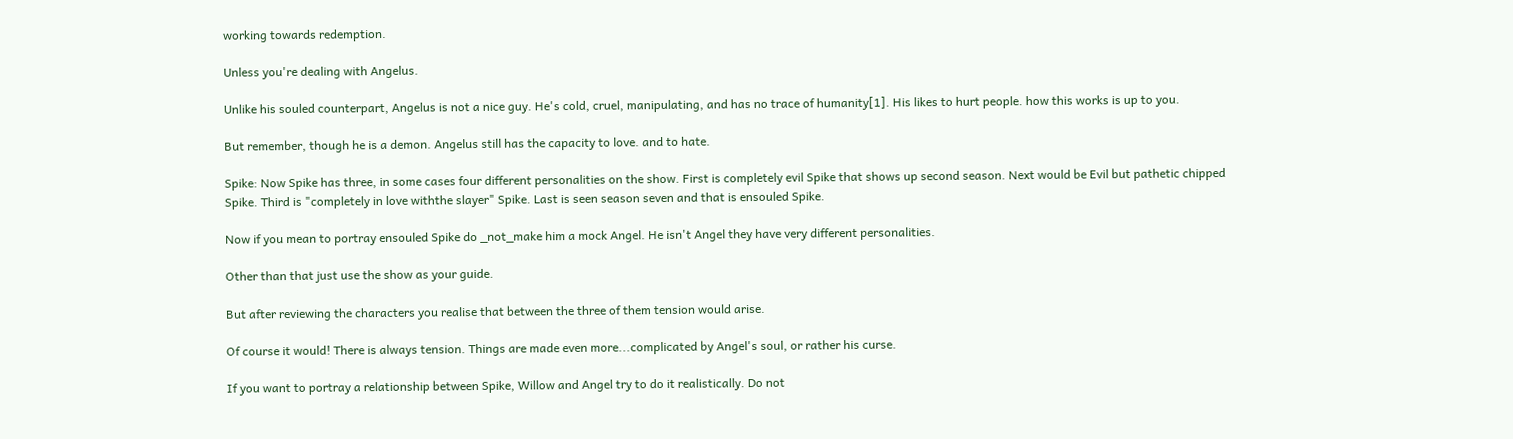working towards redemption.

Unless you're dealing with Angelus.

Unlike his souled counterpart, Angelus is not a nice guy. He's cold, cruel, manipulating, and has no trace of humanity[1]. His likes to hurt people. how this works is up to you.

But remember, though he is a demon. Angelus still has the capacity to love. and to hate.

Spike: Now Spike has three, in some cases four different personalities on the show. First is completely evil Spike that shows up second season. Next would be Evil but pathetic chipped Spike. Third is "completely in love withthe slayer" Spike. Last is seen season seven and that is ensouled Spike.

Now if you mean to portray ensouled Spike do _not_make him a mock Angel. He isn't Angel they have very different personalities.

Other than that just use the show as your guide.

But after reviewing the characters you realise that between the three of them tension would arise.

Of course it would! There is always tension. Things are made even more...complicated by Angel's soul, or rather his curse.

If you want to portray a relationship between Spike, Willow and Angel try to do it realistically. Do not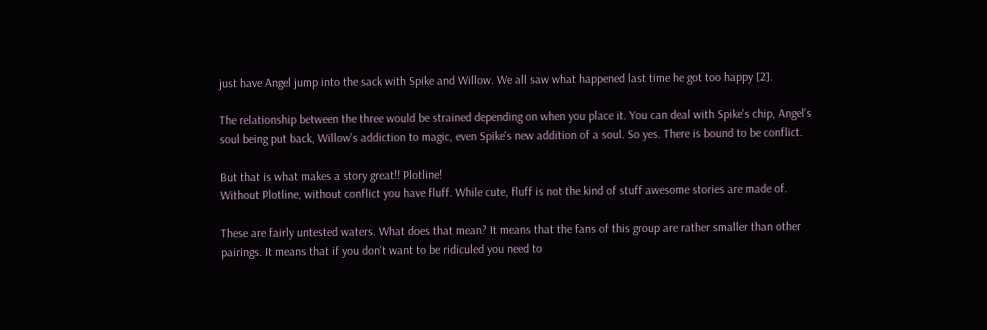just have Angel jump into the sack with Spike and Willow. We all saw what happened last time he got too happy [2].

The relationship between the three would be strained depending on when you place it. You can deal with Spike's chip, Angel's soul being put back, Willow's addiction to magic, even Spike's new addition of a soul. So yes. There is bound to be conflict.

But that is what makes a story great!! Plotline!
Without Plotline, without conflict you have fluff. While cute, fluff is not the kind of stuff awesome stories are made of.

These are fairly untested waters. What does that mean? It means that the fans of this group are rather smaller than other pairings. It means that if you don't want to be ridiculed you need to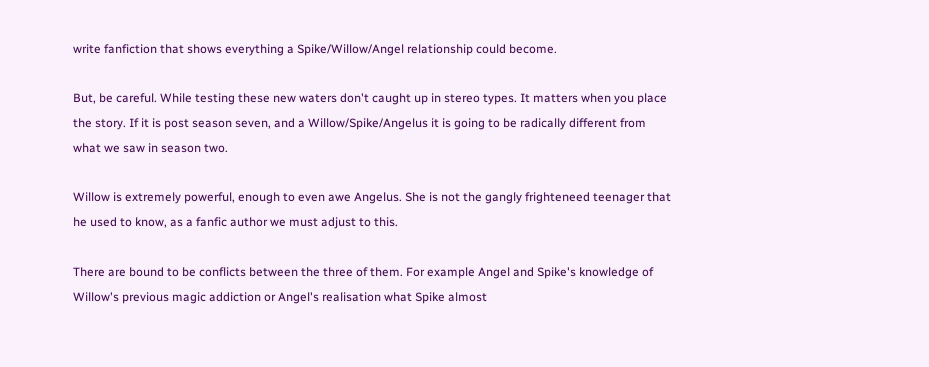write fanfiction that shows everything a Spike/Willow/Angel relationship could become.

But, be careful. While testing these new waters don't caught up in stereo types. It matters when you place the story. If it is post season seven, and a Willow/Spike/Angelus it is going to be radically different from what we saw in season two.

Willow is extremely powerful, enough to even awe Angelus. She is not the gangly frighteneed teenager that he used to know, as a fanfic author we must adjust to this.

There are bound to be conflicts between the three of them. For example Angel and Spike's knowledge of Willow's previous magic addiction or Angel's realisation what Spike almost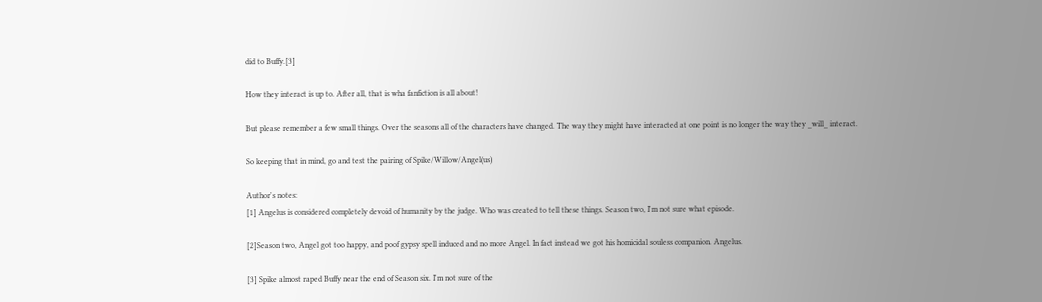did to Buffy.[3]

How they interact is up to. After all, that is wha fanfiction is all about!

But please remember a few small things. Over the seasons all of the characters have changed. The way they might have interacted at one point is no longer the way they _will_ interact.

So keeping that in mind, go and test the pairing of Spike/Willow/Angel(us)

Author's notes:
[1] Angelus is considered completely devoid of humanity by the judge. Who was created to tell these things. Season two, I'm not sure what episode.

[2]Season two, Angel got too happy, and poof gypsy spell induced and no more Angel. In fact instead we got his homicidal souless companion. Angelus.

[3] Spike almost raped Buffy near the end of Season six. I'm not sure of the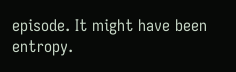episode. It might have been entropy.